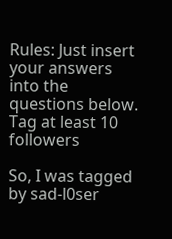Rules: Just insert your answers into the questions below. Tag at least 10 followers

So, I was tagged by sad-l0ser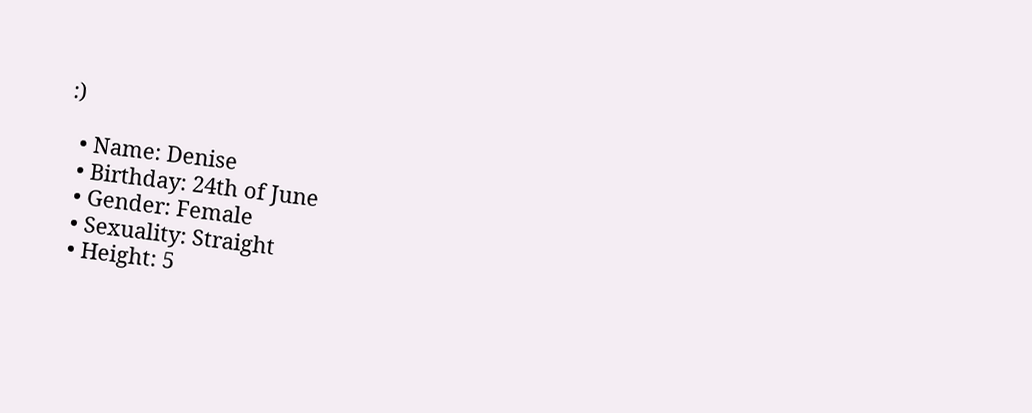:)

  • Name: Denise
  • Birthday: 24th of June
  • Gender: Female
  • Sexuality: Straight
  • Height: 5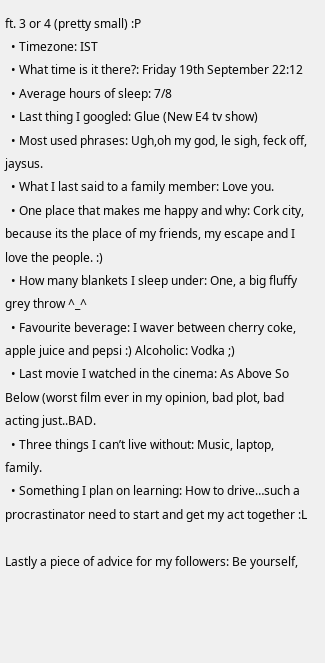ft. 3 or 4 (pretty small) :P
  • Timezone: IST
  • What time is it there?: Friday 19th September 22:12
  • Average hours of sleep: 7/8
  • Last thing I googled: Glue (New E4 tv show)
  • Most used phrases: Ugh,oh my god, le sigh, feck off, jaysus.
  • What I last said to a family member: Love you.
  • One place that makes me happy and why: Cork city, because its the place of my friends, my escape and I love the people. :)
  • How many blankets I sleep under: One, a big fluffy grey throw ^_^
  • Favourite beverage: I waver between cherry coke, apple juice and pepsi :) Alcoholic: Vodka ;)
  • Last movie I watched in the cinema: As Above So Below (worst film ever in my opinion, bad plot, bad acting just..BAD.
  • Three things I can’t live without: Music, laptop, family.
  • Something I plan on learning: How to drive…such a procrastinator need to start and get my act together :L

Lastly a piece of advice for my followers: Be yourself,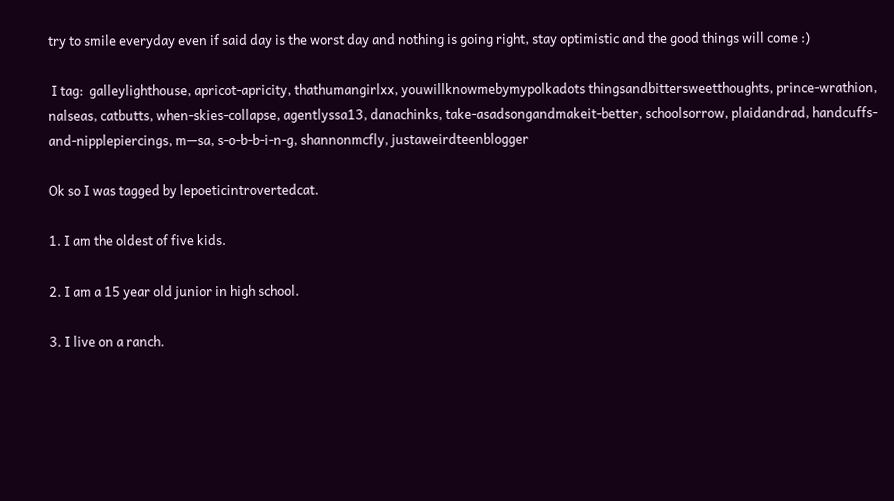try to smile everyday even if said day is the worst day and nothing is going right, stay optimistic and the good things will come :)

 I tag:  galleylighthouse, apricot-apricity, thathumangirlxx, youwillknowmebymypolkadots thingsandbittersweetthoughts, prince-wrathion, nalseas, catbutts, when-skies-collapse, agentlyssa13, danachinks, take-asadsongandmakeit-better, schoolsorrow, plaidandrad, handcuffs-and-nipplepiercings, m—sa, s-o-b-b-i-n-g, shannonmcfly, justaweirdteenblogger

Ok so I was tagged by lepoeticintrovertedcat.

1. I am the oldest of five kids.

2. I am a 15 year old junior in high school.

3. I live on a ranch.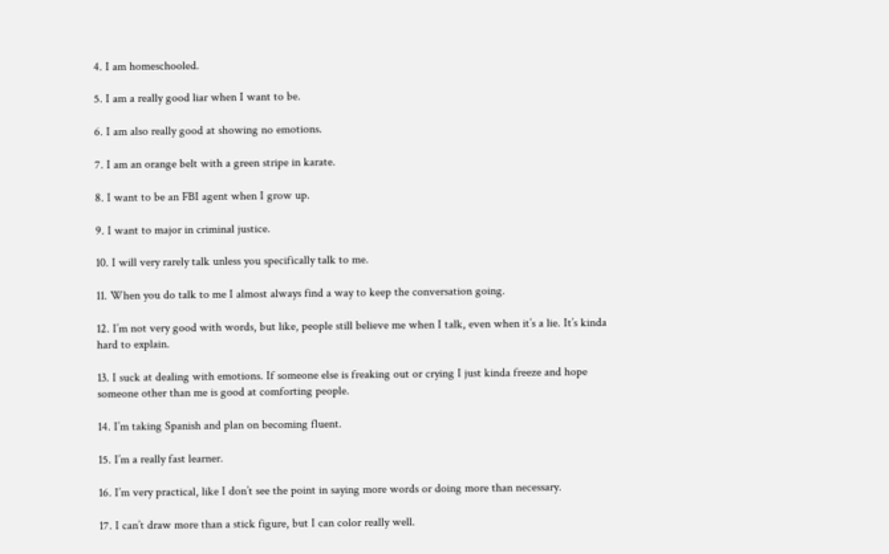4. I am homeschooled.

5. I am a really good liar when I want to be.

6. I am also really good at showing no emotions.

7. I am an orange belt with a green stripe in karate.

8. I want to be an FBI agent when I grow up.

9. I want to major in criminal justice.

10. I will very rarely talk unless you specifically talk to me.

11. When you do talk to me I almost always find a way to keep the conversation going.

12. I’m not very good with words, but like, people still believe me when I talk, even when it’s a lie. It’s kinda hard to explain.

13. I suck at dealing with emotions. If someone else is freaking out or crying I just kinda freeze and hope someone other than me is good at comforting people.

14. I’m taking Spanish and plan on becoming fluent.

15. I’m a really fast learner.

16. I’m very practical, like I don’t see the point in saying more words or doing more than necessary.

17. I can’t draw more than a stick figure, but I can color really well.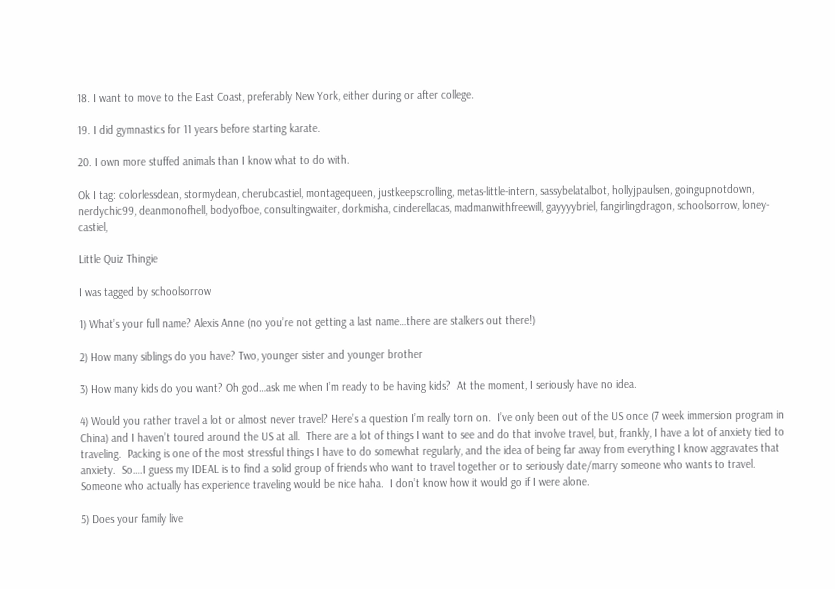18. I want to move to the East Coast, preferably New York, either during or after college.

19. I did gymnastics for 11 years before starting karate.

20. I own more stuffed animals than I know what to do with.

Ok I tag: colorlessdean, stormydean, cherubcastiel, montagequeen, justkeepscrolling, metas-little-intern, sassybelatalbot, hollyjpaulsen, goingupnotdown, nerdychic99, deanmonofhell, bodyofboe, consultingwaiter, dorkmisha, cinderellacas, madmanwithfreewill, gayyyybriel, fangirlingdragon, schoolsorrow, loney-castiel,

Little Quiz Thingie

I was tagged by schoolsorrow

1) What’s your full name? Alexis Anne (no you’re not getting a last name…there are stalkers out there!)

2) How many siblings do you have? Two, younger sister and younger brother

3) How many kids do you want? Oh god…ask me when I’m ready to be having kids?  At the moment, I seriously have no idea.

4) Would you rather travel a lot or almost never travel? Here’s a question I’m really torn on.  I’ve only been out of the US once (7 week immersion program in China) and I haven’t toured around the US at all.  There are a lot of things I want to see and do that involve travel, but, frankly, I have a lot of anxiety tied to traveling.  Packing is one of the most stressful things I have to do somewhat regularly, and the idea of being far away from everything I know aggravates that anxiety.  So….I guess my IDEAL is to find a solid group of friends who want to travel together or to seriously date/marry someone who wants to travel.  Someone who actually has experience traveling would be nice haha.  I don’t know how it would go if I were alone.

5) Does your family live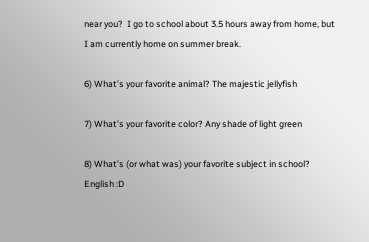near you?  I go to school about 3.5 hours away from home, but I am currently home on summer break.

6) What’s your favorite animal? The majestic jellyfish

7) What’s your favorite color? Any shade of light green

8) What’s (or what was) your favorite subject in school? English :D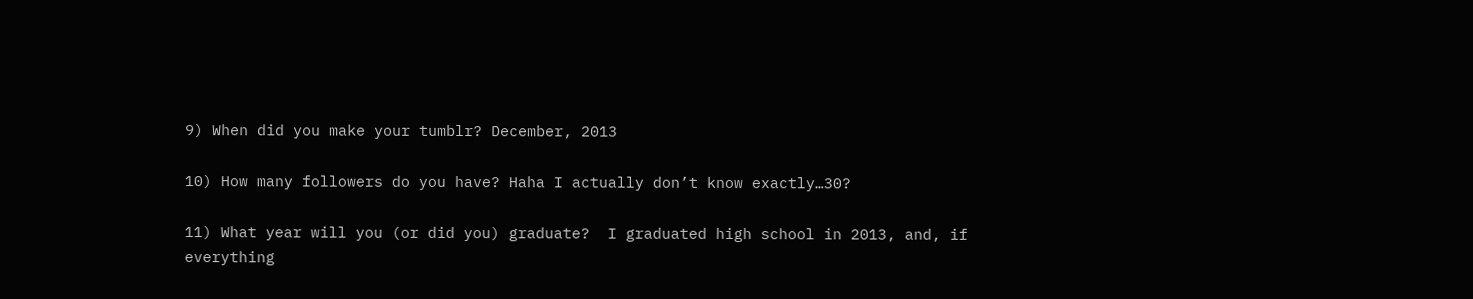9) When did you make your tumblr? December, 2013

10) How many followers do you have? Haha I actually don’t know exactly…30?

11) What year will you (or did you) graduate?  I graduated high school in 2013, and, if everything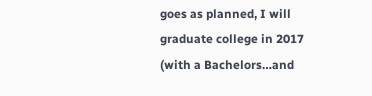goes as planned, I will graduate college in 2017 (with a Bachelors…and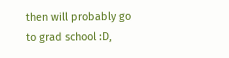then will probably go to grad school :D,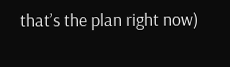that’s the plan right now)